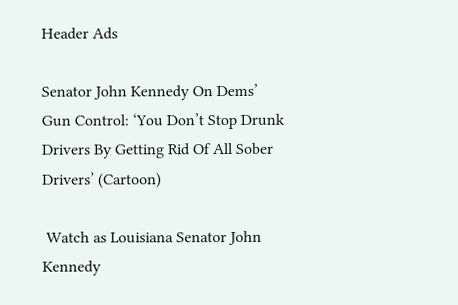Header Ads

Senator John Kennedy On Dems’ Gun Control: ‘You Don’t Stop Drunk Drivers By Getting Rid Of All Sober Drivers’ (Cartoon)

 Watch as Louisiana Senator John Kennedy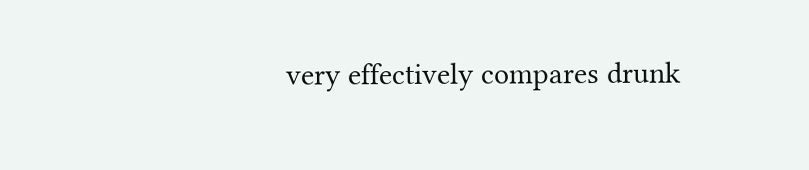very effectively compares drunk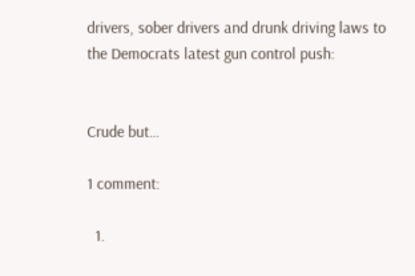drivers, sober drivers and drunk driving laws to the Democrats latest gun control push:


Crude but…

1 comment:

  1.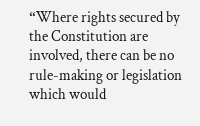“Where rights secured by the Constitution are involved, there can be no rule-making or legislation which would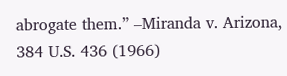abrogate them.” –Miranda v. Arizona, 384 U.S. 436 (1966)